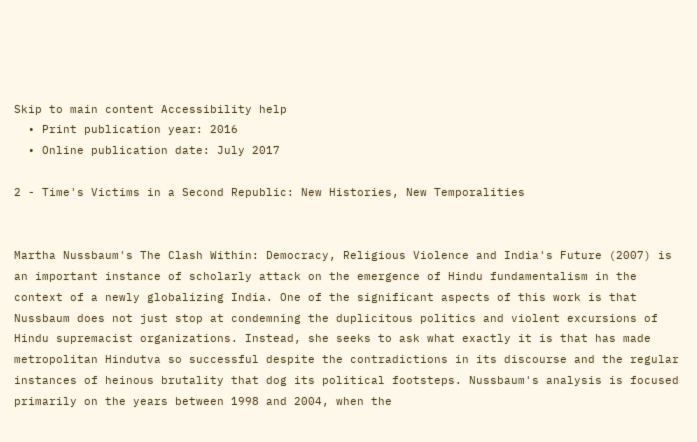Skip to main content Accessibility help
  • Print publication year: 2016
  • Online publication date: July 2017

2 - Time's Victims in a Second Republic: New Histories, New Temporalities


Martha Nussbaum's The Clash Within: Democracy, Religious Violence and India's Future (2007) is an important instance of scholarly attack on the emergence of Hindu fundamentalism in the context of a newly globalizing India. One of the significant aspects of this work is that Nussbaum does not just stop at condemning the duplicitous politics and violent excursions of Hindu supremacist organizations. Instead, she seeks to ask what exactly it is that has made metropolitan Hindutva so successful despite the contradictions in its discourse and the regular instances of heinous brutality that dog its political footsteps. Nussbaum's analysis is focused primarily on the years between 1998 and 2004, when the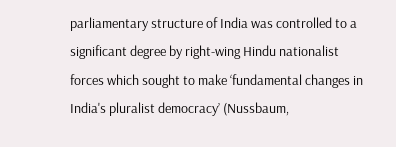parliamentary structure of India was controlled to a significant degree by right-wing Hindu nationalist forces which sought to make ‘fundamental changes in India's pluralist democracy’ (Nussbaum,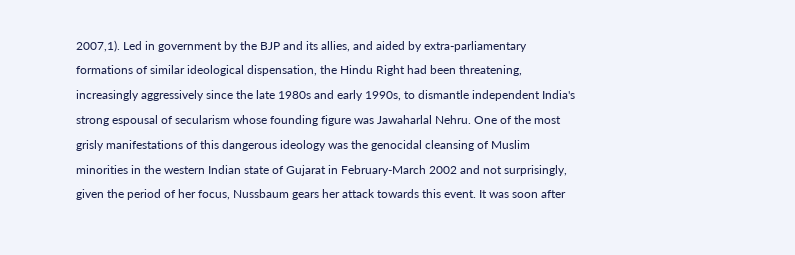2007,1). Led in government by the BJP and its allies, and aided by extra-parliamentary formations of similar ideological dispensation, the Hindu Right had been threatening, increasingly aggressively since the late 1980s and early 1990s, to dismantle independent India's strong espousal of secularism whose founding figure was Jawaharlal Nehru. One of the most grisly manifestations of this dangerous ideology was the genocidal cleansing of Muslim minorities in the western Indian state of Gujarat in February-March 2002 and not surprisingly, given the period of her focus, Nussbaum gears her attack towards this event. It was soon after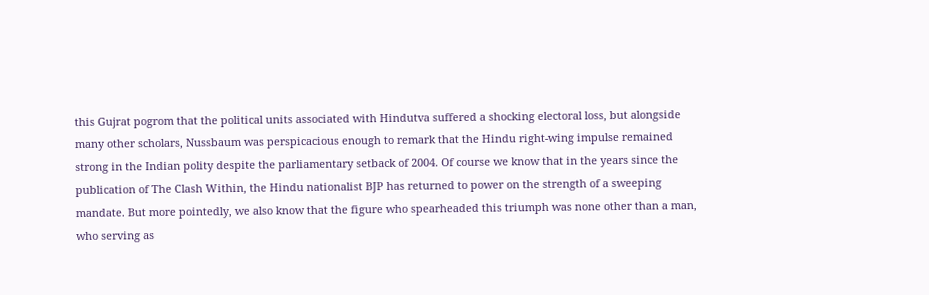this Gujrat pogrom that the political units associated with Hindutva suffered a shocking electoral loss, but alongside many other scholars, Nussbaum was perspicacious enough to remark that the Hindu right-wing impulse remained strong in the Indian polity despite the parliamentary setback of 2004. Of course we know that in the years since the publication of The Clash Within, the Hindu nationalist BJP has returned to power on the strength of a sweeping mandate. But more pointedly, we also know that the figure who spearheaded this triumph was none other than a man, who serving as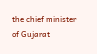the chief minister of Gujarat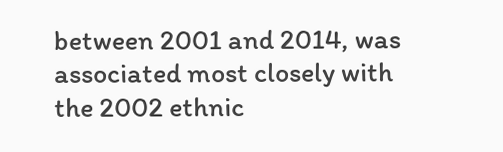between 2001 and 2014, was associated most closely with the 2002 ethnic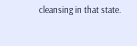cleansing in that state.